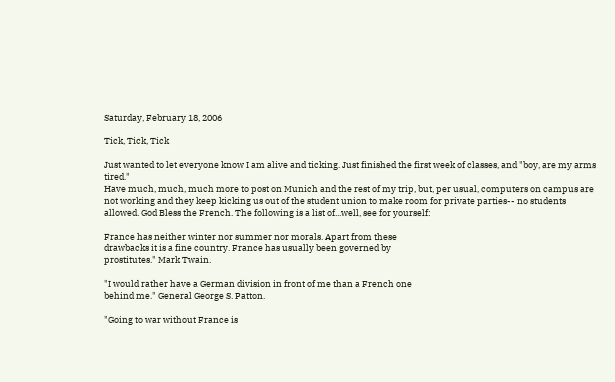Saturday, February 18, 2006

Tick, Tick, Tick

Just wanted to let everyone know I am alive and ticking. Just finished the first week of classes, and "boy, are my arms tired."
Have much, much, much more to post on Munich and the rest of my trip, but, per usual, computers on campus are not working and they keep kicking us out of the student union to make room for private parties-- no students allowed. God Bless the French. The following is a list of...well, see for yourself:

France has neither winter nor summer nor morals. Apart from these
drawbacks it is a fine country. France has usually been governed by
prostitutes." Mark Twain.

"I would rather have a German division in front of me than a French one
behind me." General George S. Patton.

"Going to war without France is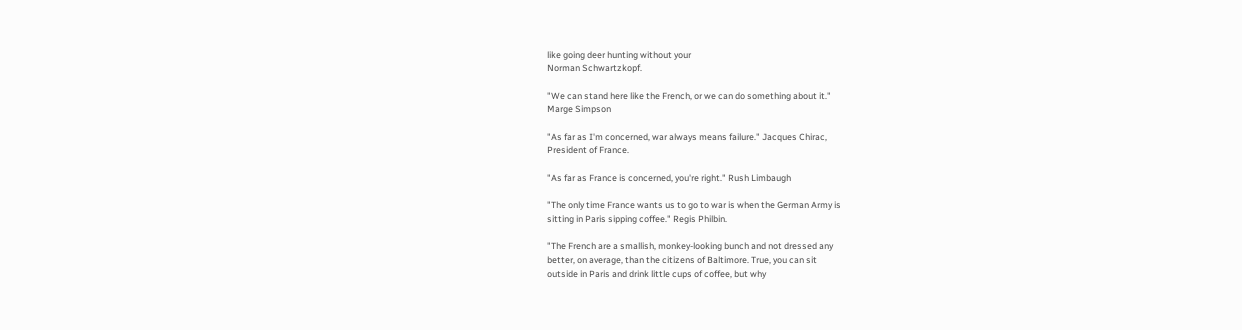like going deer hunting without your
Norman Schwartzkopf.

"We can stand here like the French, or we can do something about it."
Marge Simpson

"As far as I'm concerned, war always means failure." Jacques Chirac,
President of France.

"As far as France is concerned, you're right." Rush Limbaugh

"The only time France wants us to go to war is when the German Army is
sitting in Paris sipping coffee." Regis Philbin.

"The French are a smallish, monkey-looking bunch and not dressed any
better, on average, than the citizens of Baltimore. True, you can sit
outside in Paris and drink little cups of coffee, but why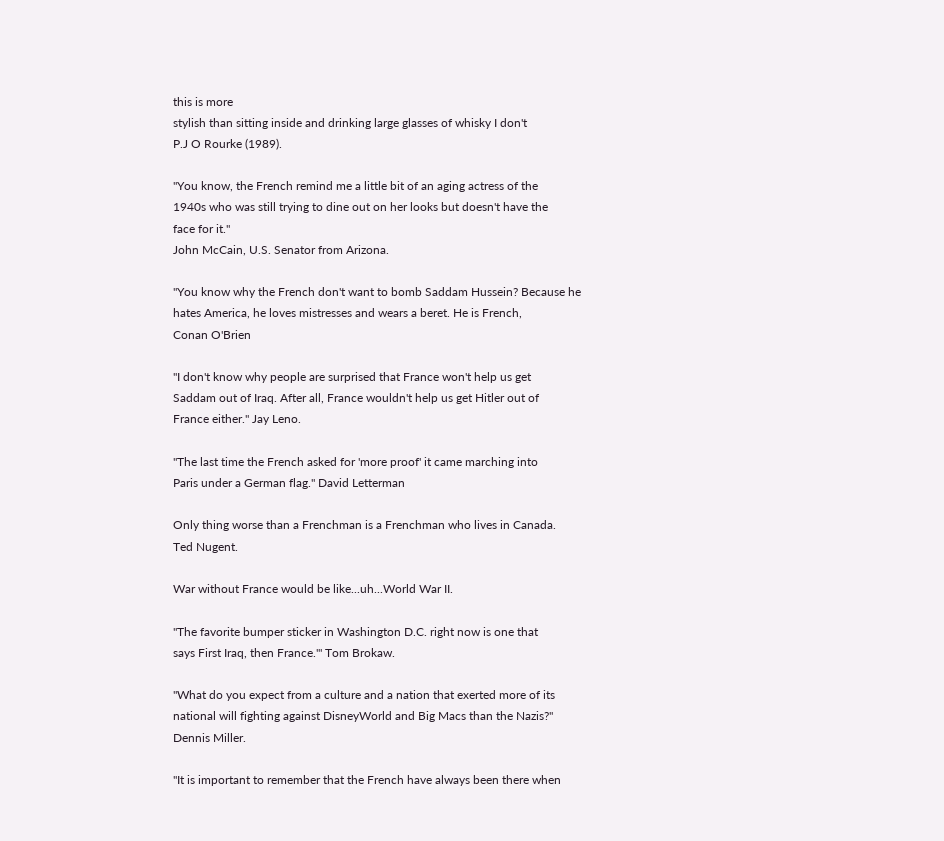this is more
stylish than sitting inside and drinking large glasses of whisky I don't
P.J O Rourke (1989).

"You know, the French remind me a little bit of an aging actress of the
1940s who was still trying to dine out on her looks but doesn't have the
face for it."
John McCain, U.S. Senator from Arizona.

"You know why the French don't want to bomb Saddam Hussein? Because he
hates America, he loves mistresses and wears a beret. He is French,
Conan O'Brien

"I don't know why people are surprised that France won't help us get
Saddam out of Iraq. After all, France wouldn't help us get Hitler out of
France either." Jay Leno.

"The last time the French asked for 'more proof' it came marching into
Paris under a German flag." David Letterman

Only thing worse than a Frenchman is a Frenchman who lives in Canada.
Ted Nugent.

War without France would be like...uh...World War II.

"The favorite bumper sticker in Washington D.C. right now is one that
says First Iraq, then France.'" Tom Brokaw.

"What do you expect from a culture and a nation that exerted more of its
national will fighting against DisneyWorld and Big Macs than the Nazis?"
Dennis Miller.

"It is important to remember that the French have always been there when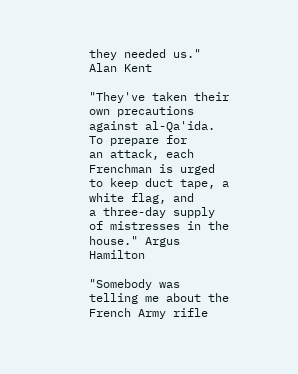they needed us." Alan Kent

"They've taken their own precautions against al-Qa'ida. To prepare for
an attack, each Frenchman is urged to keep duct tape, a white flag, and
a three-day supply of mistresses in the house." Argus Hamilton

"Somebody was telling me about the French Army rifle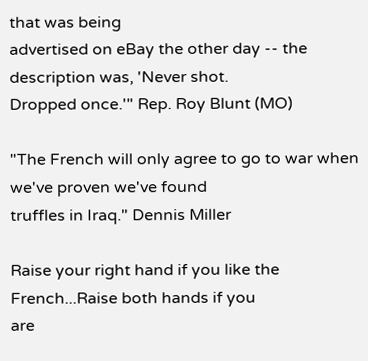that was being
advertised on eBay the other day -- the description was, 'Never shot.
Dropped once.'" Rep. Roy Blunt (MO)

"The French will only agree to go to war when we've proven we've found
truffles in Iraq." Dennis Miller

Raise your right hand if you like the French...Raise both hands if you
are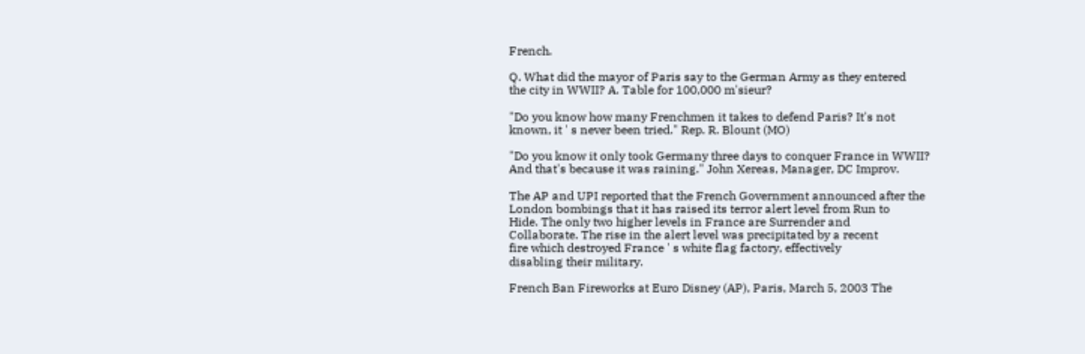French.

Q. What did the mayor of Paris say to the German Army as they entered
the city in WWII? A. Table for 100,000 m'sieur?

"Do you know how many Frenchmen it takes to defend Paris? It's not
known, it ' s never been tried." Rep. R. Blount (MO)

"Do you know it only took Germany three days to conquer France in WWII?
And that's because it was raining." John Xereas, Manager, DC Improv.

The AP and UPI reported that the French Government announced after the
London bombings that it has raised its terror alert level from Run to
Hide. The only two higher levels in France are Surrender and
Collaborate. The rise in the alert level was precipitated by a recent
fire which destroyed France ' s white flag factory, effectively
disabling their military.

French Ban Fireworks at Euro Disney (AP), Paris, March 5, 2003 The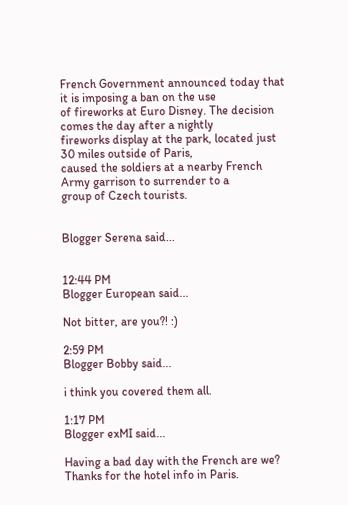French Government announced today that it is imposing a ban on the use
of fireworks at Euro Disney. The decision comes the day after a nightly
fireworks display at the park, located just 30 miles outside of Paris,
caused the soldiers at a nearby French Army garrison to surrender to a
group of Czech tourists.


Blogger Serena said...


12:44 PM
Blogger European said...

Not bitter, are you?! :)

2:59 PM
Blogger Bobby said...

i think you covered them all.

1:17 PM
Blogger exMI said...

Having a bad day with the French are we?
Thanks for the hotel info in Paris.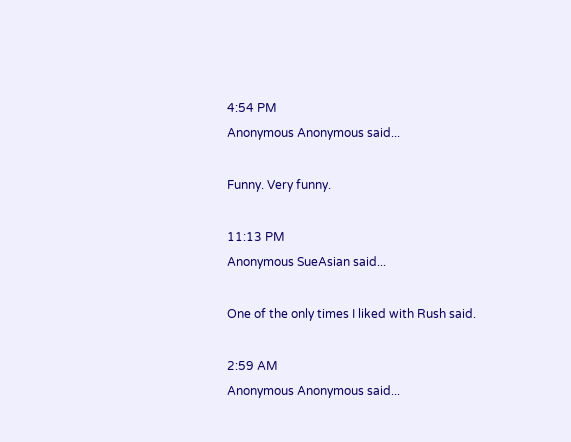4:54 PM
Anonymous Anonymous said...

Funny. Very funny.

11:13 PM
Anonymous SueAsian said...

One of the only times I liked with Rush said.

2:59 AM
Anonymous Anonymous said...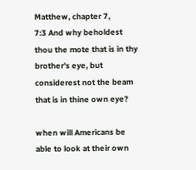Matthew, chapter 7,
7:3 And why beholdest thou the mote that is in thy brother's eye, but considerest not the beam that is in thine own eye?

when will Americans be able to look at their own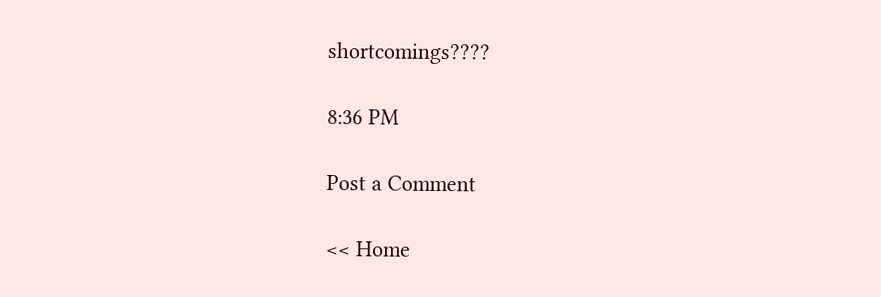shortcomings????

8:36 PM

Post a Comment

<< Home